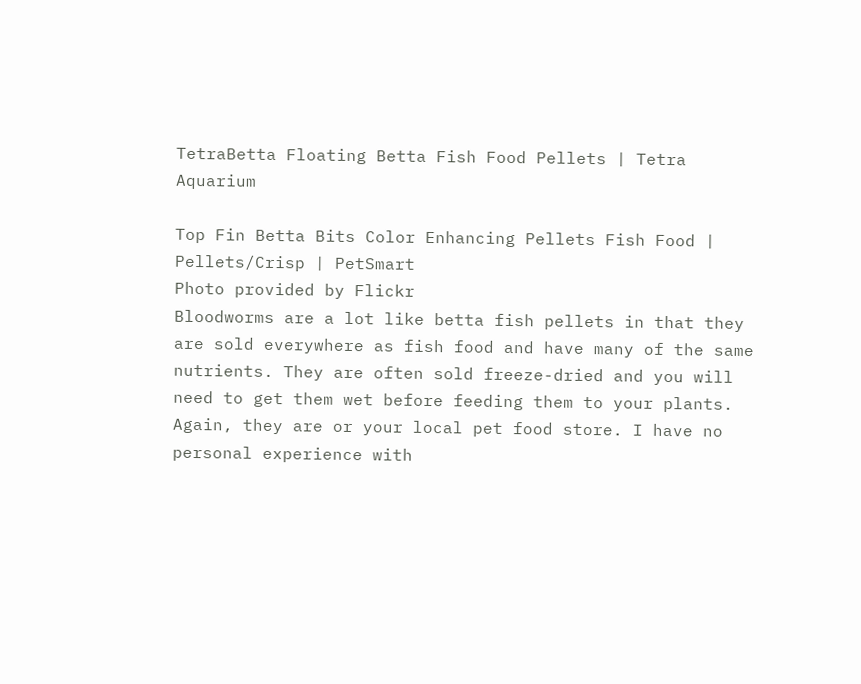TetraBetta Floating Betta Fish Food Pellets | Tetra Aquarium

Top Fin Betta Bits Color Enhancing Pellets Fish Food | Pellets/Crisp | PetSmart
Photo provided by Flickr
Bloodworms are a lot like betta fish pellets in that they are sold everywhere as fish food and have many of the same nutrients. They are often sold freeze-dried and you will need to get them wet before feeding them to your plants. Again, they are or your local pet food store. I have no personal experience with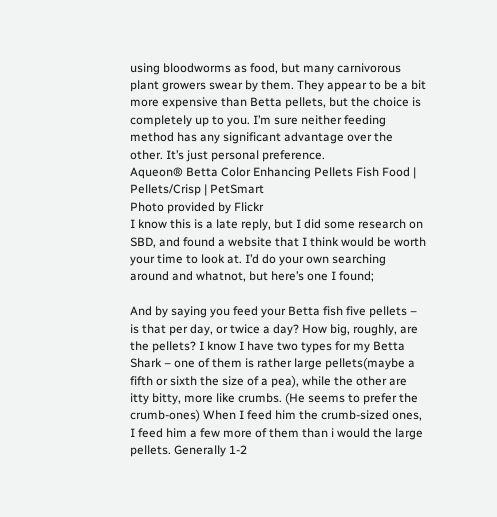using bloodworms as food, but many carnivorous plant growers swear by them. They appear to be a bit more expensive than Betta pellets, but the choice is completely up to you. I’m sure neither feeding method has any significant advantage over the other. It’s just personal preference.
Aqueon® Betta Color Enhancing Pellets Fish Food | Pellets/Crisp | PetSmart
Photo provided by Flickr
I know this is a late reply, but I did some research on SBD, and found a website that I think would be worth your time to look at. I’d do your own searching around and whatnot, but here’s one I found;

And by saying you feed your Betta fish five pellets – is that per day, or twice a day? How big, roughly, are the pellets? I know I have two types for my Betta Shark – one of them is rather large pellets(maybe a fifth or sixth the size of a pea), while the other are itty bitty, more like crumbs. (He seems to prefer the crumb-ones) When I feed him the crumb-sized ones, I feed him a few more of them than i would the large pellets. Generally 1-2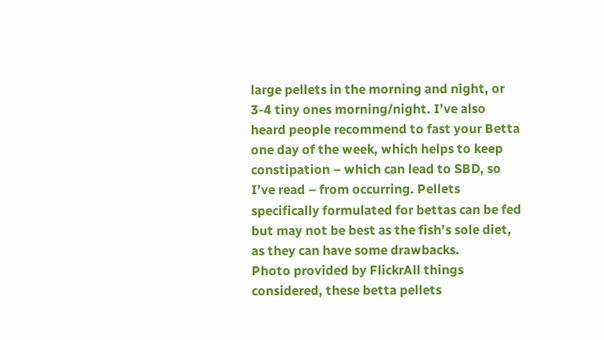large pellets in the morning and night, or 3-4 tiny ones morning/night. I’ve also heard people recommend to fast your Betta one day of the week, which helps to keep constipation – which can lead to SBD, so I’ve read – from occurring. Pellets specifically formulated for bettas can be fed but may not be best as the fish’s sole diet, as they can have some drawbacks.
Photo provided by FlickrAll things considered, these betta pellets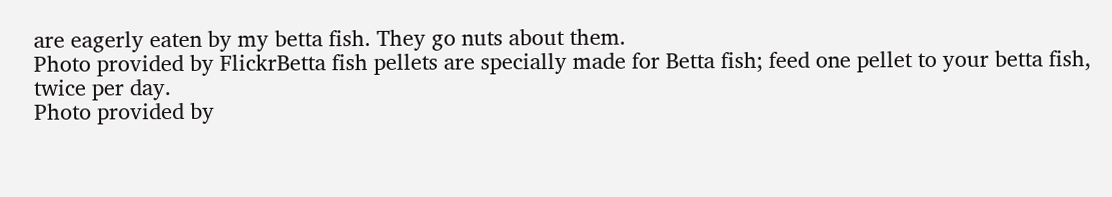are eagerly eaten by my betta fish. They go nuts about them.
Photo provided by FlickrBetta fish pellets are specially made for Betta fish; feed one pellet to your betta fish, twice per day.
Photo provided by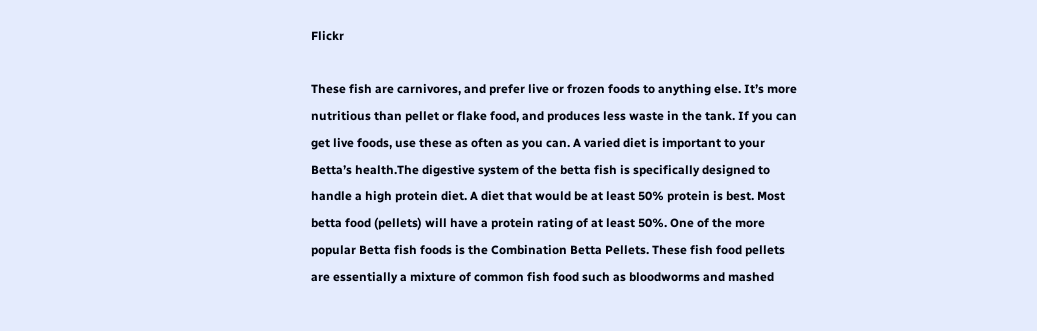Flickr

These fish are carnivores, and prefer live or frozen foods to anything else. It’s more nutritious than pellet or flake food, and produces less waste in the tank. If you can get live foods, use these as often as you can. A varied diet is important to your Betta’s health.The digestive system of the betta fish is specifically designed to handle a high protein diet. A diet that would be at least 50% protein is best. Most betta food (pellets) will have a protein rating of at least 50%. One of the more popular Betta fish foods is the Combination Betta Pellets. These fish food pellets are essentially a mixture of common fish food such as bloodworms and mashed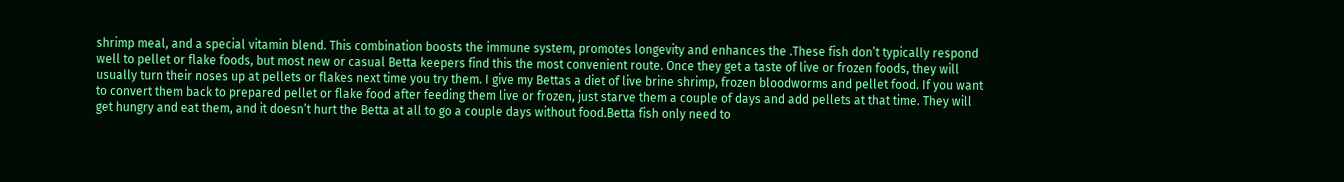shrimp meal, and a special vitamin blend. This combination boosts the immune system, promotes longevity and enhances the .These fish don’t typically respond well to pellet or flake foods, but most new or casual Betta keepers find this the most convenient route. Once they get a taste of live or frozen foods, they will usually turn their noses up at pellets or flakes next time you try them. I give my Bettas a diet of live brine shrimp, frozen bloodworms and pellet food. If you want to convert them back to prepared pellet or flake food after feeding them live or frozen, just starve them a couple of days and add pellets at that time. They will get hungry and eat them, and it doesn’t hurt the Betta at all to go a couple days without food.Betta fish only need to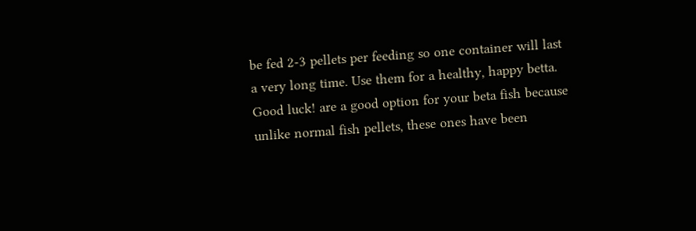be fed 2-3 pellets per feeding so one container will last a very long time. Use them for a healthy, happy betta. Good luck! are a good option for your beta fish because unlike normal fish pellets, these ones have been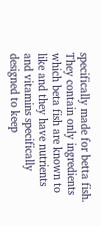specifically made for betta fish. They contain only ingredients which beta fish are known to like and they have nutrients and vitamins specifically designed to keep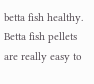betta fish healthy. Betta fish pellets are really easy to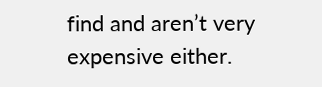find and aren’t very expensive either.